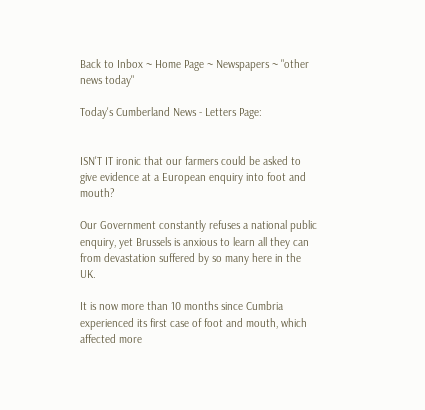Back to Inbox ~ Home Page ~ Newspapers ~ "other news today"

Today's Cumberland News - Letters Page:


ISN'T IT ironic that our farmers could be asked to give evidence at a European enquiry into foot and mouth?

Our Government constantly refuses a national public enquiry, yet Brussels is anxious to learn all they can from devastation suffered by so many here in the UK.

It is now more than 10 months since Cumbria experienced its first case of foot and mouth, which affected more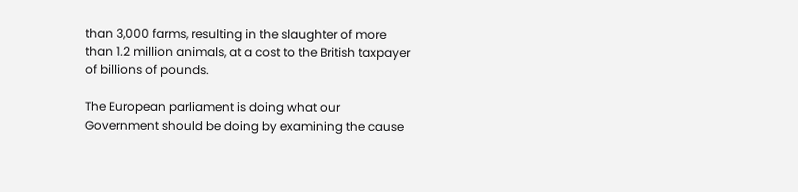than 3,000 farms, resulting in the slaughter of more than 1.2 million animals, at a cost to the British taxpayer of billions of pounds.

The European parliament is doing what our Government should be doing by examining the cause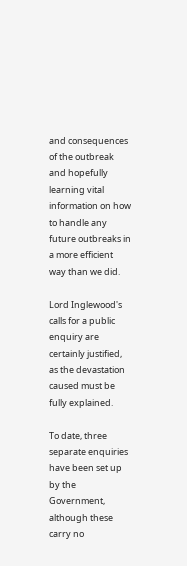and consequences of the outbreak and hopefully learning vital information on how to handle any future outbreaks in a more efficient way than we did.

Lord Inglewood's calls for a public enquiry are certainly justified, as the devastation caused must be fully explained.

To date, three separate enquiries have been set up by the Government, although these carry no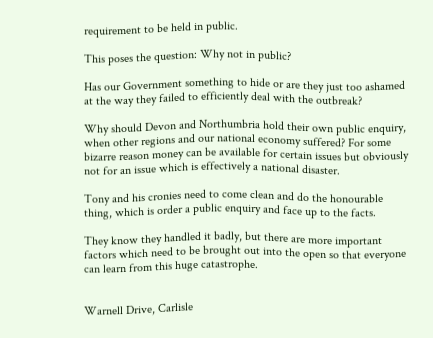requirement to be held in public.

This poses the question: Why not in public?

Has our Government something to hide or are they just too ashamed at the way they failed to efficiently deal with the outbreak?

Why should Devon and Northumbria hold their own public enquiry, when other regions and our national economy suffered? For some bizarre reason money can be available for certain issues but obviously not for an issue which is effectively a national disaster.

Tony and his cronies need to come clean and do the honourable thing, which is order a public enquiry and face up to the facts.

They know they handled it badly, but there are more important factors which need to be brought out into the open so that everyone can learn from this huge catastrophe.


Warnell Drive, Carlisle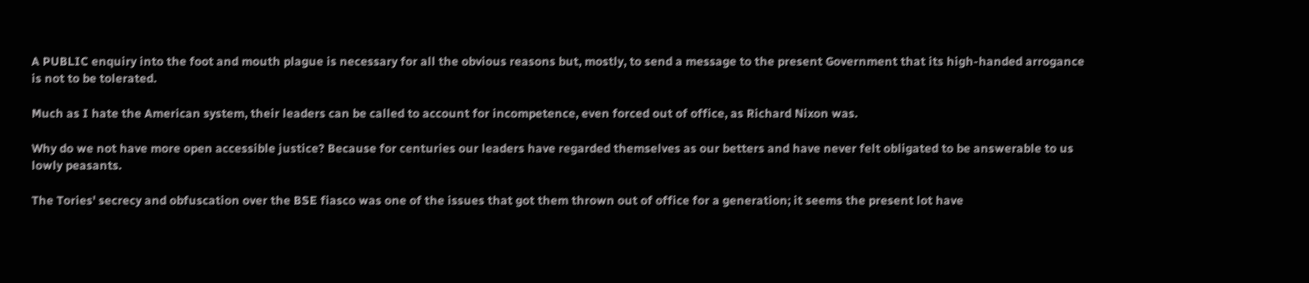A PUBLIC enquiry into the foot and mouth plague is necessary for all the obvious reasons but, mostly, to send a message to the present Government that its high-handed arrogance is not to be tolerated.

Much as I hate the American system, their leaders can be called to account for incompetence, even forced out of office, as Richard Nixon was.

Why do we not have more open accessible justice? Because for centuries our leaders have regarded themselves as our betters and have never felt obligated to be answerable to us lowly peasants.

The Tories' secrecy and obfuscation over the BSE fiasco was one of the issues that got them thrown out of office for a generation; it seems the present lot have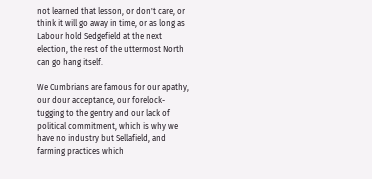not learned that lesson, or don't care, or think it will go away in time, or as long as Labour hold Sedgefield at the next election, the rest of the uttermost North can go hang itself.

We Cumbrians are famous for our apathy, our dour acceptance, our forelock-tugging to the gentry and our lack of political commitment, which is why we have no industry but Sellafield, and farming practices which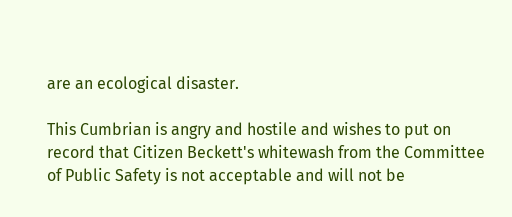are an ecological disaster.

This Cumbrian is angry and hostile and wishes to put on record that Citizen Beckett's whitewash from the Committee of Public Safety is not acceptable and will not be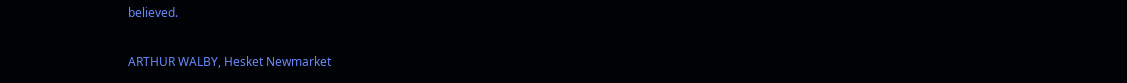believed.

ARTHUR WALBY, Hesket Newmarket